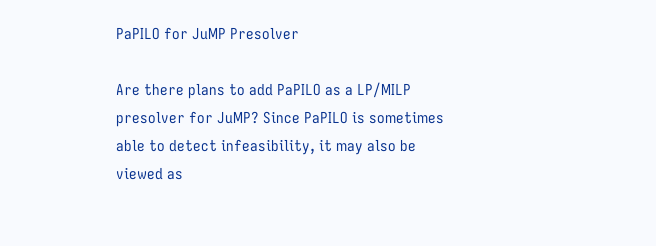PaPILO for JuMP Presolver

Are there plans to add PaPILO as a LP/MILP presolver for JuMP? Since PaPILO is sometimes able to detect infeasibility, it may also be viewed as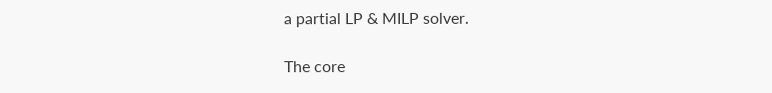a partial LP & MILP solver.

The core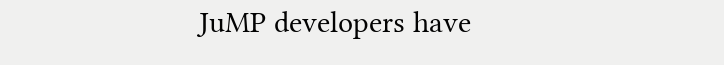JuMP developers have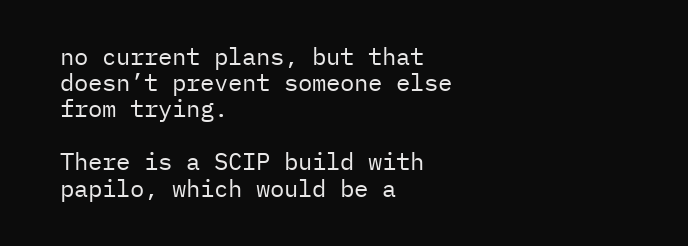no current plans, but that doesn’t prevent someone else from trying.

There is a SCIP build with papilo, which would be a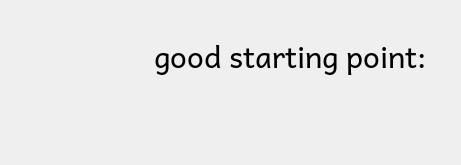good starting point: